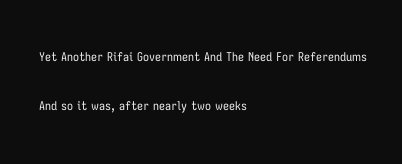Yet Another Rifai Government And The Need For Referendums

And so it was, after nearly two weeks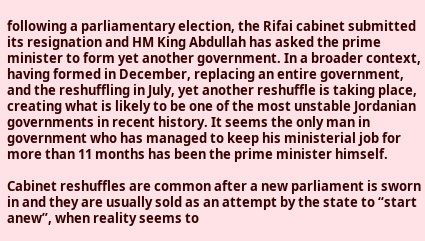following a parliamentary election, the Rifai cabinet submitted its resignation and HM King Abdullah has asked the prime minister to form yet another government. In a broader context, having formed in December, replacing an entire government, and the reshuffling in July, yet another reshuffle is taking place, creating what is likely to be one of the most unstable Jordanian governments in recent history. It seems the only man in government who has managed to keep his ministerial job for more than 11 months has been the prime minister himself.

Cabinet reshuffles are common after a new parliament is sworn in and they are usually sold as an attempt by the state to “start anew”, when reality seems to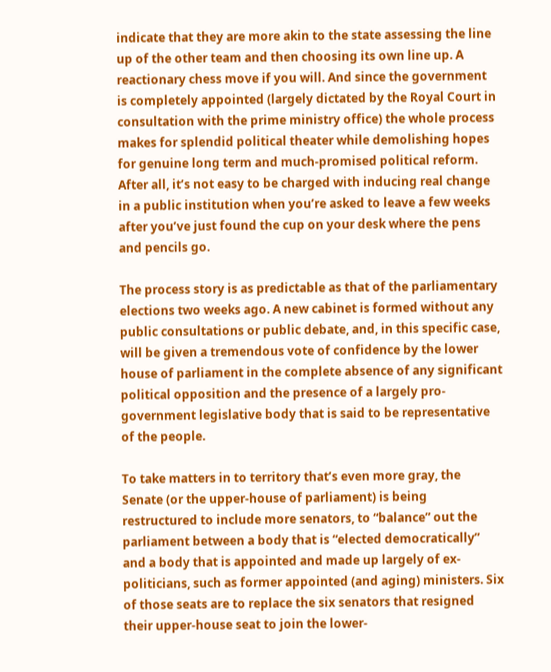indicate that they are more akin to the state assessing the line up of the other team and then choosing its own line up. A reactionary chess move if you will. And since the government is completely appointed (largely dictated by the Royal Court in consultation with the prime ministry office) the whole process makes for splendid political theater while demolishing hopes for genuine long term and much-promised political reform. After all, it’s not easy to be charged with inducing real change in a public institution when you’re asked to leave a few weeks after you’ve just found the cup on your desk where the pens and pencils go.

The process story is as predictable as that of the parliamentary elections two weeks ago. A new cabinet is formed without any public consultations or public debate, and, in this specific case, will be given a tremendous vote of confidence by the lower house of parliament in the complete absence of any significant political opposition and the presence of a largely pro-government legislative body that is said to be representative of the people.

To take matters in to territory that’s even more gray, the Senate (or the upper-house of parliament) is being restructured to include more senators, to “balance” out the parliament between a body that is “elected democratically” and a body that is appointed and made up largely of ex-politicians, such as former appointed (and aging) ministers. Six of those seats are to replace the six senators that resigned their upper-house seat to join the lower-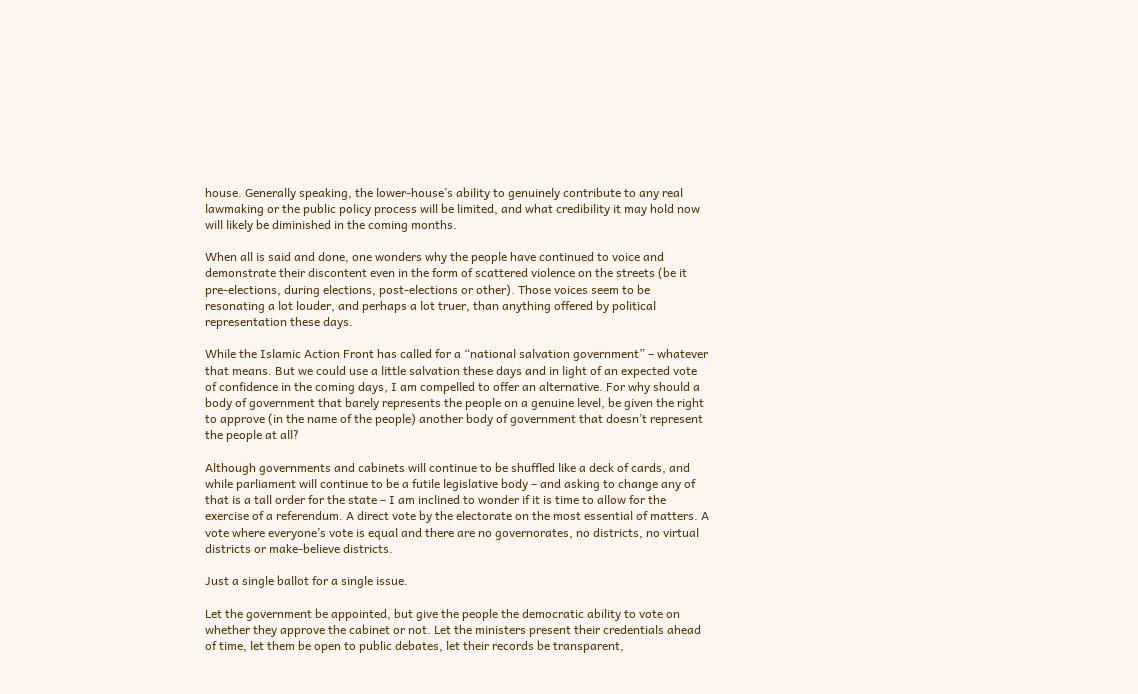house. Generally speaking, the lower-house’s ability to genuinely contribute to any real lawmaking or the public policy process will be limited, and what credibility it may hold now will likely be diminished in the coming months.

When all is said and done, one wonders why the people have continued to voice and demonstrate their discontent even in the form of scattered violence on the streets (be it pre-elections, during elections, post-elections or other). Those voices seem to be resonating a lot louder, and perhaps a lot truer, than anything offered by political representation these days.

While the Islamic Action Front has called for a “national salvation government” – whatever that means. But we could use a little salvation these days and in light of an expected vote of confidence in the coming days, I am compelled to offer an alternative. For why should a body of government that barely represents the people on a genuine level, be given the right to approve (in the name of the people) another body of government that doesn’t represent the people at all?

Although governments and cabinets will continue to be shuffled like a deck of cards, and while parliament will continue to be a futile legislative body – and asking to change any of that is a tall order for the state – I am inclined to wonder if it is time to allow for the exercise of a referendum. A direct vote by the electorate on the most essential of matters. A vote where everyone’s vote is equal and there are no governorates, no districts, no virtual districts or make-believe districts.

Just a single ballot for a single issue.

Let the government be appointed, but give the people the democratic ability to vote on whether they approve the cabinet or not. Let the ministers present their credentials ahead of time, let them be open to public debates, let their records be transparent,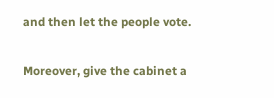and then let the people vote.

Moreover, give the cabinet a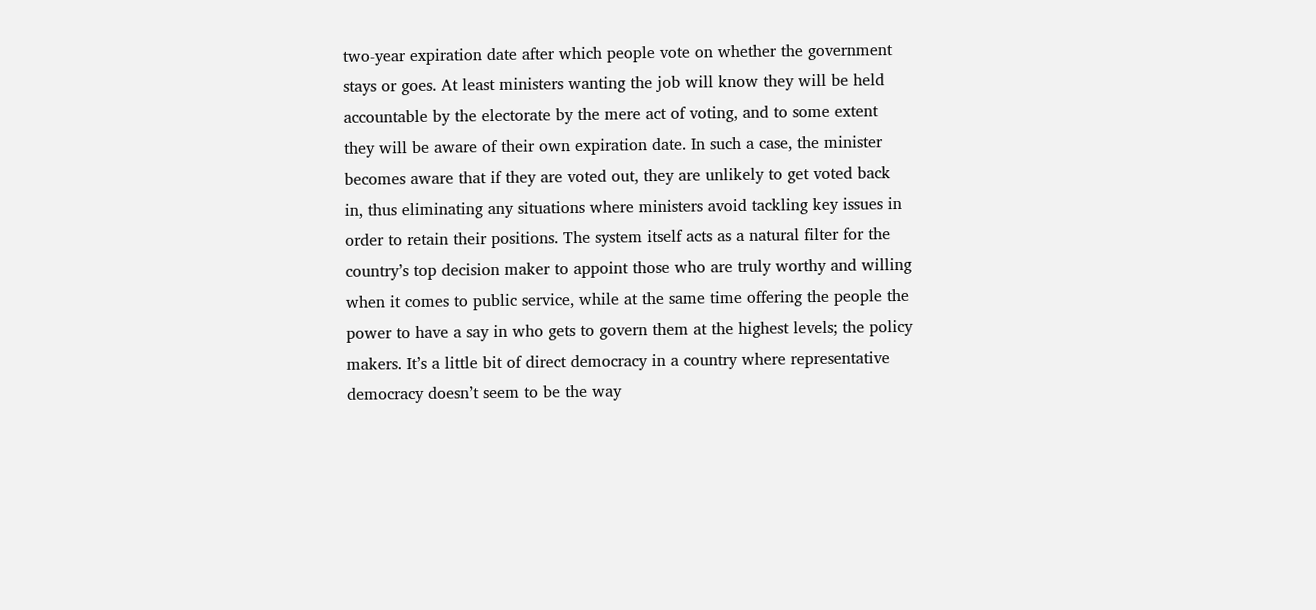two-year expiration date after which people vote on whether the government stays or goes. At least ministers wanting the job will know they will be held accountable by the electorate by the mere act of voting, and to some extent they will be aware of their own expiration date. In such a case, the minister becomes aware that if they are voted out, they are unlikely to get voted back in, thus eliminating any situations where ministers avoid tackling key issues in order to retain their positions. The system itself acts as a natural filter for the country’s top decision maker to appoint those who are truly worthy and willing when it comes to public service, while at the same time offering the people the power to have a say in who gets to govern them at the highest levels; the policy makers. It’s a little bit of direct democracy in a country where representative democracy doesn’t seem to be the way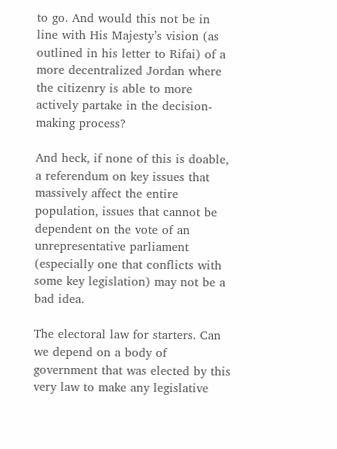to go. And would this not be in line with His Majesty’s vision (as outlined in his letter to Rifai) of a more decentralized Jordan where the citizenry is able to more actively partake in the decision-making process?

And heck, if none of this is doable, a referendum on key issues that massively affect the entire population, issues that cannot be dependent on the vote of an unrepresentative parliament (especially one that conflicts with some key legislation) may not be a bad idea.

The electoral law for starters. Can we depend on a body of government that was elected by this very law to make any legislative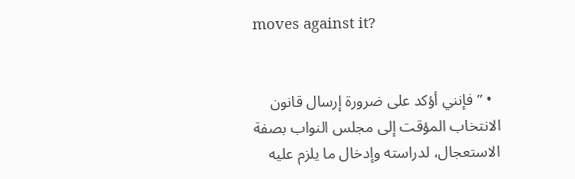moves against it?


  • ” فإنني أؤكد على ضرورة إرسال قانون الانتخاب المؤقت إلى مجلس النواب بصفة الاستعجال، لدراسته وإدخال ما يلزم عليه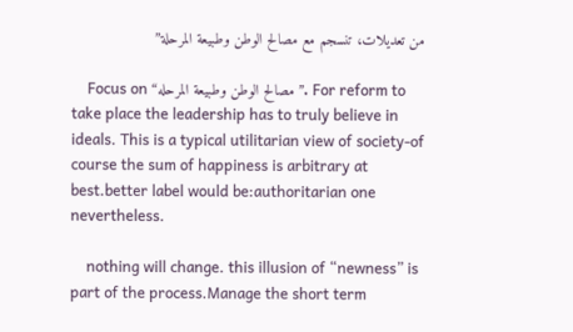من تعديلات، تنسجم مع مصالح الوطن وطبيعة المرحلة”

    Focus on “مصالح الوطن وطبيعة المرحله”. For reform to take place the leadership has to truly believe in ideals. This is a typical utilitarian view of society-of course the sum of happiness is arbitrary at best.better label would be:authoritarian one nevertheless.

    nothing will change. this illusion of “newness” is part of the process.Manage the short term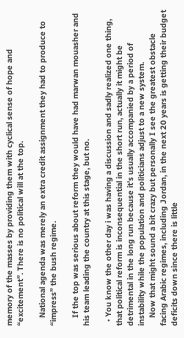memory of the masses by providing them with cyclical sense of hope and “excitement”. There is no political will at the top.

    National agenda was merely an extra credit assignment they had to produce to “impress” the bush regime.

    If the top was serious about reform they would have had marwan mouasher and his team leading the country at this stage, but no.

  • You know the other day i was having a discussion and sadly realized one thing, that political reform is inconsequential in the short run, actually it might be detrimental in the long run because it’s usually accompanied by a period of instability while the population and politicians adjust to a new system.
    Now that might sound a bit crazy but personally I see the greatest obstacle facing Arabic regimes, including Jordan, in the next 20 years is getting their budget deficits down since there is little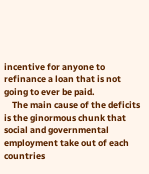incentive for anyone to refinance a loan that is not going to ever be paid.
    The main cause of the deficits is the ginormous chunk that social and governmental employment take out of each countries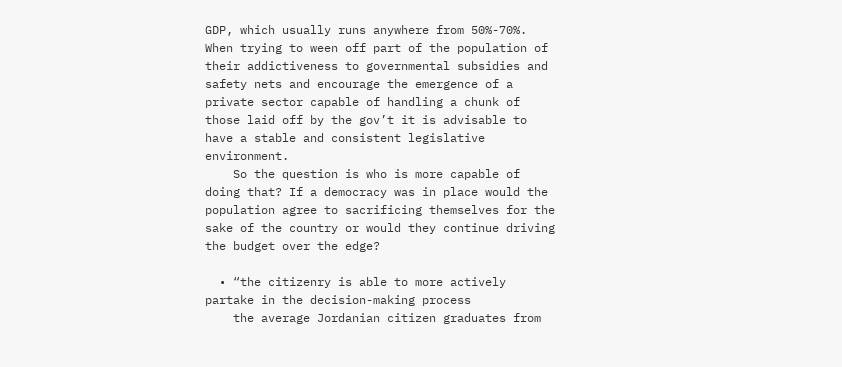GDP, which usually runs anywhere from 50%-70%. When trying to ween off part of the population of their addictiveness to governmental subsidies and safety nets and encourage the emergence of a private sector capable of handling a chunk of those laid off by the gov’t it is advisable to have a stable and consistent legislative environment.
    So the question is who is more capable of doing that? If a democracy was in place would the population agree to sacrificing themselves for the sake of the country or would they continue driving the budget over the edge?

  • “the citizenry is able to more actively partake in the decision-making process
    the average Jordanian citizen graduates from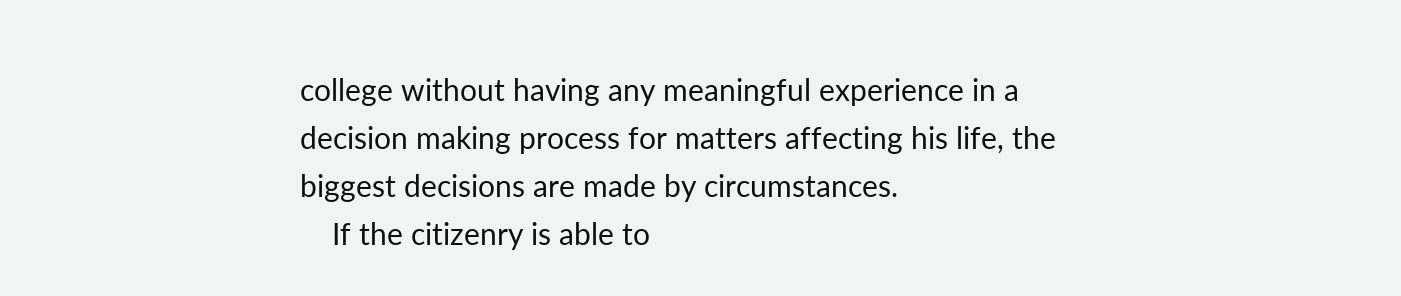college without having any meaningful experience in a decision making process for matters affecting his life, the biggest decisions are made by circumstances.
    If the citizenry is able to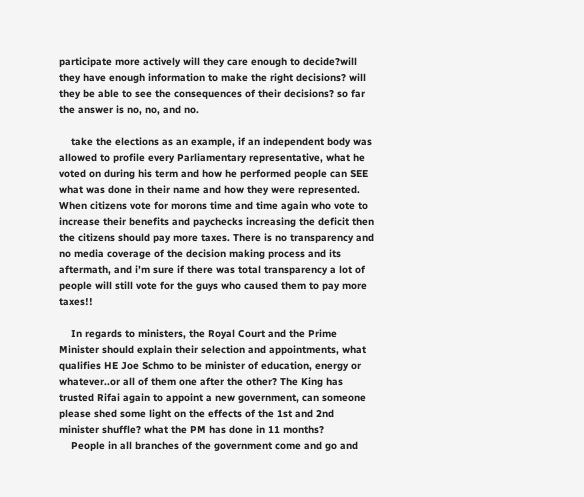participate more actively will they care enough to decide?will they have enough information to make the right decisions? will they be able to see the consequences of their decisions? so far the answer is no, no, and no.

    take the elections as an example, if an independent body was allowed to profile every Parliamentary representative, what he voted on during his term and how he performed people can SEE what was done in their name and how they were represented. When citizens vote for morons time and time again who vote to increase their benefits and paychecks increasing the deficit then the citizens should pay more taxes. There is no transparency and no media coverage of the decision making process and its aftermath, and i’m sure if there was total transparency a lot of people will still vote for the guys who caused them to pay more taxes!!

    In regards to ministers, the Royal Court and the Prime Minister should explain their selection and appointments, what qualifies HE Joe Schmo to be minister of education, energy or whatever..or all of them one after the other? The King has trusted Rifai again to appoint a new government, can someone please shed some light on the effects of the 1st and 2nd minister shuffle? what the PM has done in 11 months?
    People in all branches of the government come and go and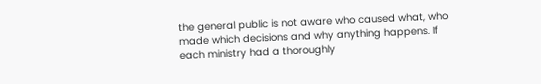the general public is not aware who caused what, who made which decisions and why anything happens. If each ministry had a thoroughly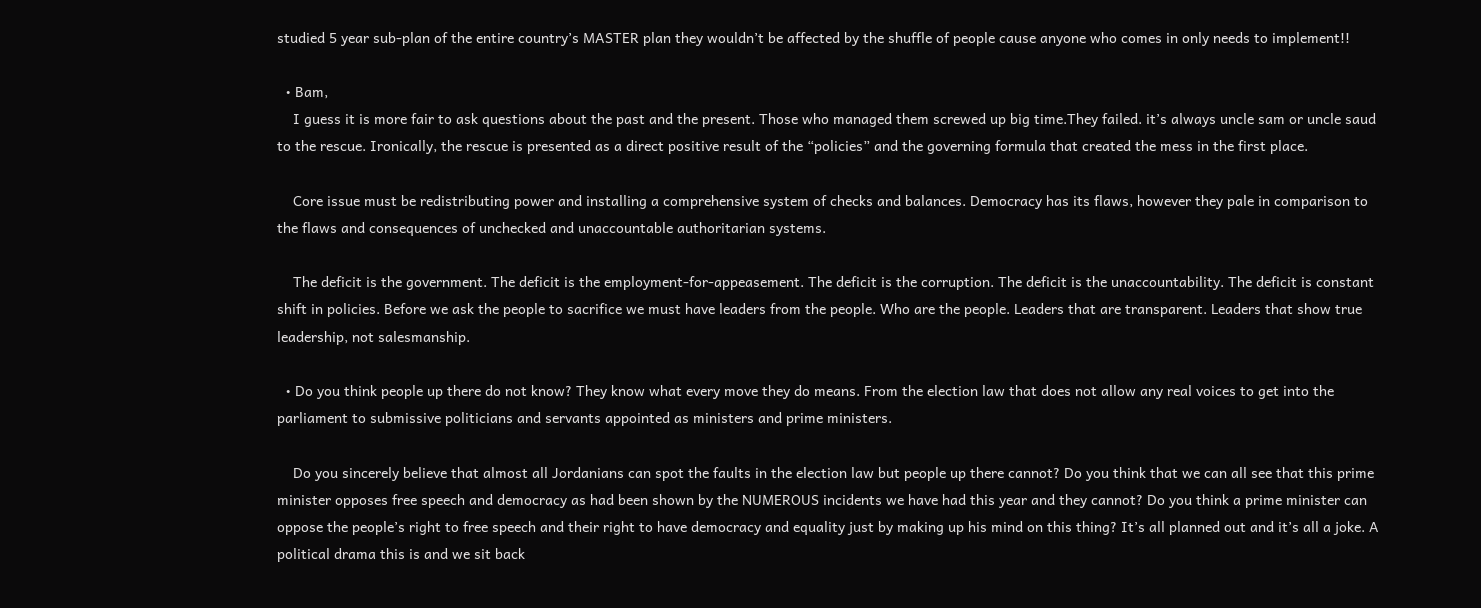studied 5 year sub-plan of the entire country’s MASTER plan they wouldn’t be affected by the shuffle of people cause anyone who comes in only needs to implement!!

  • Bam,
    I guess it is more fair to ask questions about the past and the present. Those who managed them screwed up big time.They failed. it’s always uncle sam or uncle saud to the rescue. Ironically, the rescue is presented as a direct positive result of the “policies” and the governing formula that created the mess in the first place.

    Core issue must be redistributing power and installing a comprehensive system of checks and balances. Democracy has its flaws, however they pale in comparison to the flaws and consequences of unchecked and unaccountable authoritarian systems.

    The deficit is the government. The deficit is the employment-for-appeasement. The deficit is the corruption. The deficit is the unaccountability. The deficit is constant shift in policies. Before we ask the people to sacrifice we must have leaders from the people. Who are the people. Leaders that are transparent. Leaders that show true leadership, not salesmanship.

  • Do you think people up there do not know? They know what every move they do means. From the election law that does not allow any real voices to get into the parliament to submissive politicians and servants appointed as ministers and prime ministers.

    Do you sincerely believe that almost all Jordanians can spot the faults in the election law but people up there cannot? Do you think that we can all see that this prime minister opposes free speech and democracy as had been shown by the NUMEROUS incidents we have had this year and they cannot? Do you think a prime minister can oppose the people’s right to free speech and their right to have democracy and equality just by making up his mind on this thing? It’s all planned out and it’s all a joke. A political drama this is and we sit back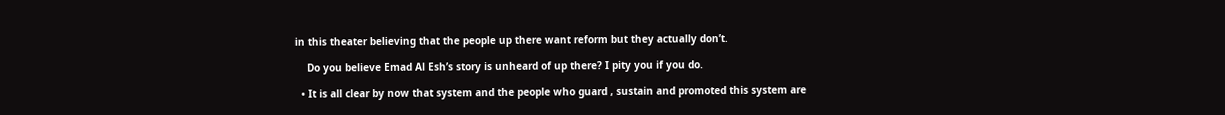in this theater believing that the people up there want reform but they actually don’t.

    Do you believe Emad Al Esh’s story is unheard of up there? I pity you if you do.

  • It is all clear by now that system and the people who guard , sustain and promoted this system are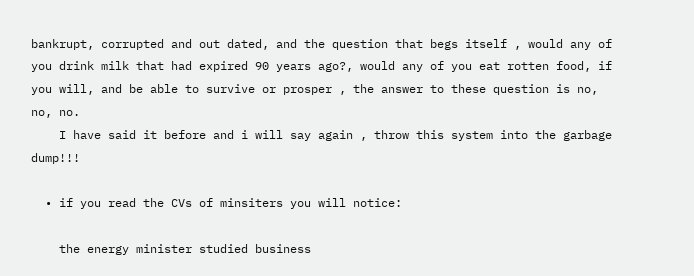bankrupt, corrupted and out dated, and the question that begs itself , would any of you drink milk that had expired 90 years ago?, would any of you eat rotten food, if you will, and be able to survive or prosper , the answer to these question is no, no, no.
    I have said it before and i will say again , throw this system into the garbage dump!!!

  • if you read the CVs of minsiters you will notice:

    the energy minister studied business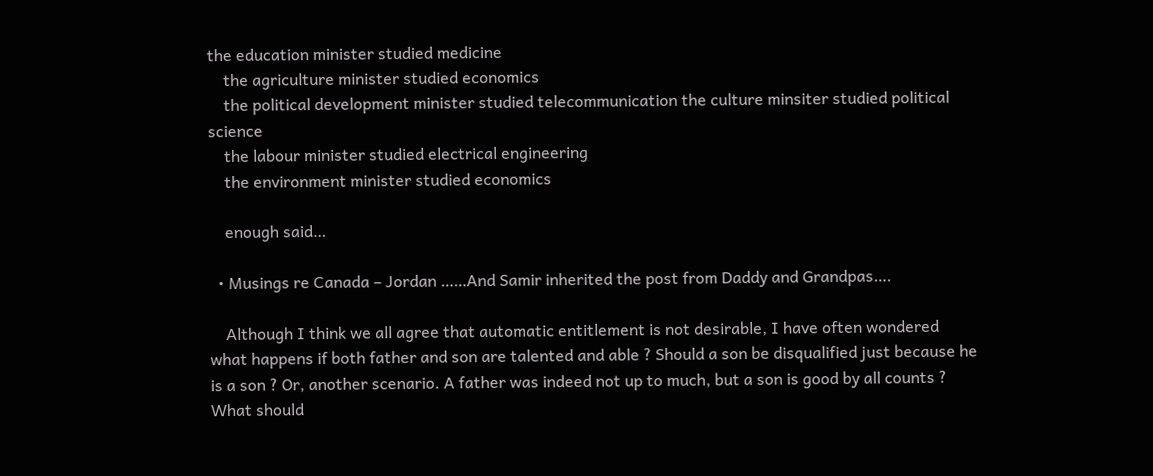the education minister studied medicine
    the agriculture minister studied economics
    the political development minister studied telecommunication the culture minsiter studied political science
    the labour minister studied electrical engineering
    the environment minister studied economics

    enough said…

  • Musings re Canada – Jordan ……And Samir inherited the post from Daddy and Grandpas….

    Although I think we all agree that automatic entitlement is not desirable, I have often wondered what happens if both father and son are talented and able ? Should a son be disqualified just because he is a son ? Or, another scenario. A father was indeed not up to much, but a son is good by all counts ? What should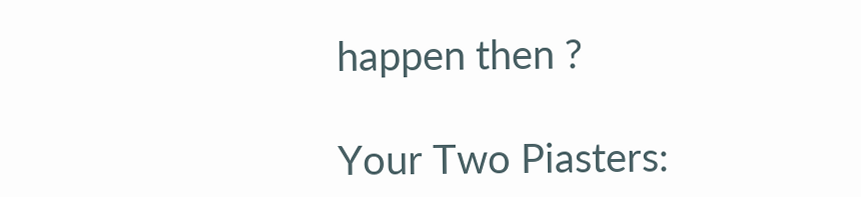happen then ?

Your Two Piasters: